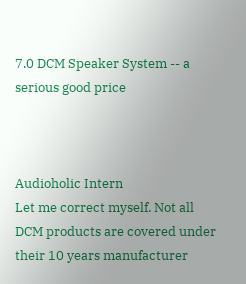7.0 DCM Speaker System -- a serious good price



Audioholic Intern
Let me correct myself. Not all DCM products are covered under their 10 years manufacturer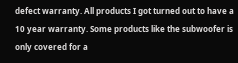defect warranty. All products I got turned out to have a 10 year warranty. Some products like the subwoofer is only covered for a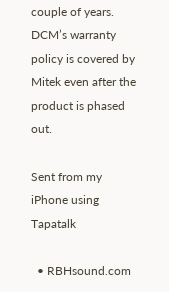couple of years.
DCM’s warranty policy is covered by Mitek even after the product is phased out.

Sent from my iPhone using Tapatalk

  • RBHsound.com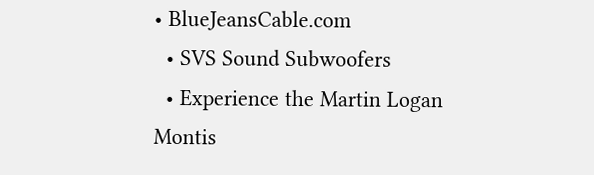• BlueJeansCable.com
  • SVS Sound Subwoofers
  • Experience the Martin Logan Montis